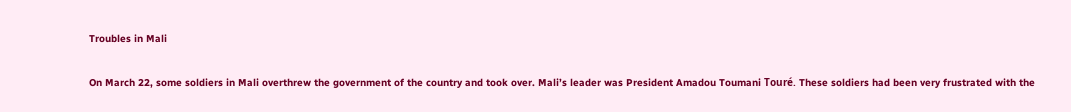Troubles in Mali

On March 22, some soldiers in Mali overthrew the government of the country and took over. Mali’s leader was President Amadou Toumani Touré. These soldiers had been very frustrated with the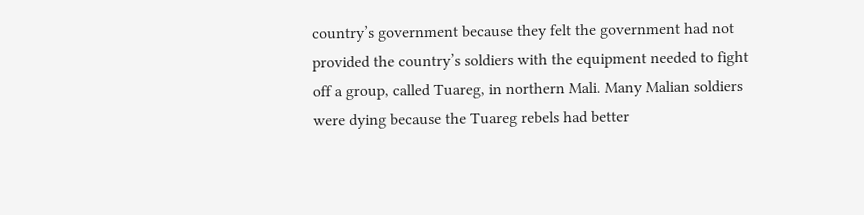country’s government because they felt the government had not provided the country’s soldiers with the equipment needed to fight off a group, called Tuareg, in northern Mali. Many Malian soldiers were dying because the Tuareg rebels had better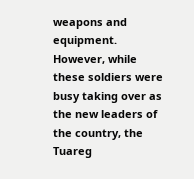weapons and equipment. However, while these soldiers were busy taking over as the new leaders of the country, the Tuareg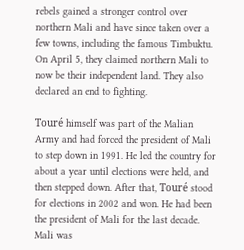rebels gained a stronger control over northern Mali and have since taken over a few towns, including the famous Timbuktu. On April 5, they claimed northern Mali to now be their independent land. They also declared an end to fighting.

Touré himself was part of the Malian Army and had forced the president of Mali to step down in 1991. He led the country for about a year until elections were held, and then stepped down. After that, Touré stood for elections in 2002 and won. He had been the president of Mali for the last decade. Mali was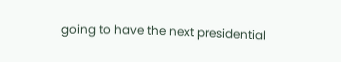going to have the next presidential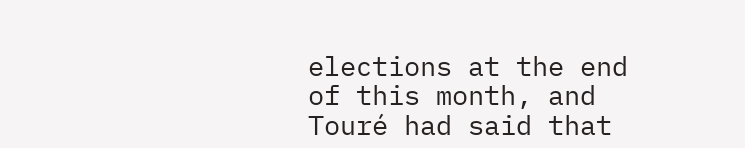elections at the end of this month, and Touré had said that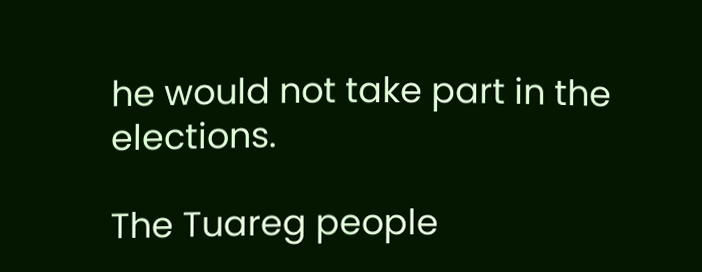he would not take part in the elections.

The Tuareg people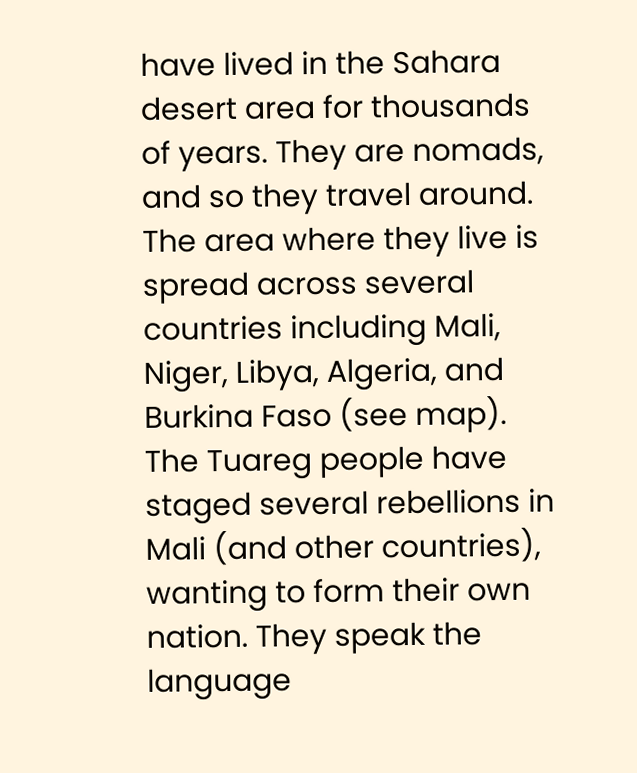have lived in the Sahara desert area for thousands of years. They are nomads, and so they travel around. The area where they live is spread across several countries including Mali, Niger, Libya, Algeria, and Burkina Faso (see map). The Tuareg people have staged several rebellions in Mali (and other countries), wanting to form their own nation. They speak the language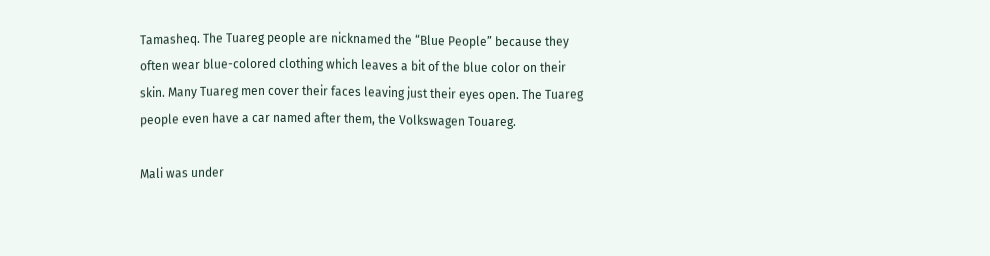Tamasheq. The Tuareg people are nicknamed the “Blue People” because they often wear blue-colored clothing which leaves a bit of the blue color on their skin. Many Tuareg men cover their faces leaving just their eyes open. The Tuareg people even have a car named after them, the Volkswagen Touareg.

Mali was under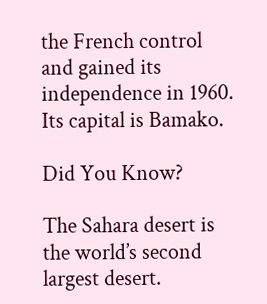the French control and gained its independence in 1960. Its capital is Bamako.

Did You Know?

The Sahara desert is the world’s second largest desert.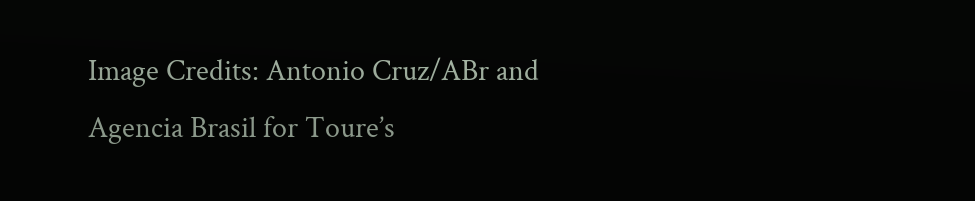Image Credits: Antonio Cruz/ABr and Agencia Brasil for Toure’s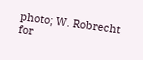photo; W. Robrecht for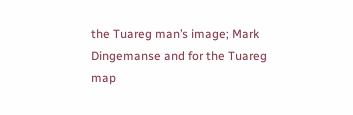the Tuareg man’s image; Mark Dingemanse and for the Tuareg map